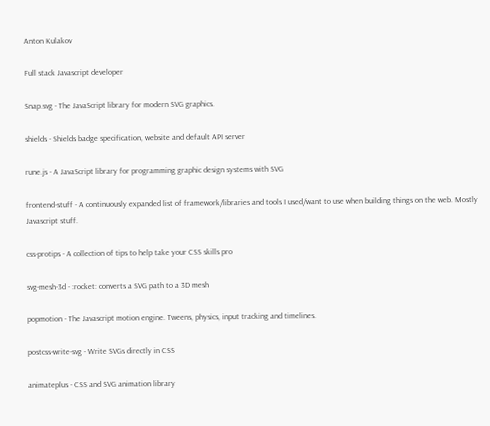Anton Kulakov

Full stack Javascript developer

Snap.svg - The JavaScript library for modern SVG graphics.

shields - Shields badge specification, website and default API server

rune.js - A JavaScript library for programming graphic design systems with SVG

frontend-stuff - A continuously expanded list of framework/libraries and tools I used/want to use when building things on the web. Mostly Javascript stuff.

css-protips - A collection of tips to help take your CSS skills pro

svg-mesh-3d - :rocket: converts a SVG path to a 3D mesh

popmotion - The Javascript motion engine. Tweens, physics, input tracking and timelines.

postcss-write-svg - Write SVGs directly in CSS

animateplus - CSS and SVG animation library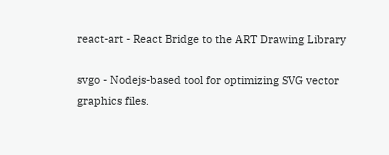react-art - React Bridge to the ART Drawing Library

svgo - Nodejs-based tool for optimizing SVG vector graphics files.